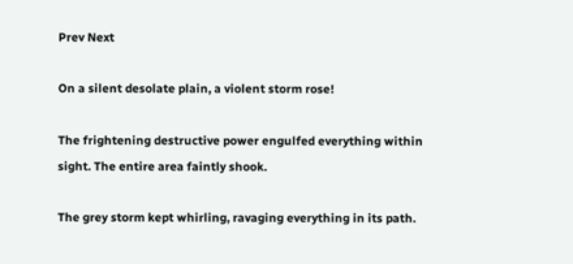Prev Next

On a silent desolate plain, a violent storm rose!

The frightening destructive power engulfed everything within sight. The entire area faintly shook.

The grey storm kept whirling, ravaging everything in its path.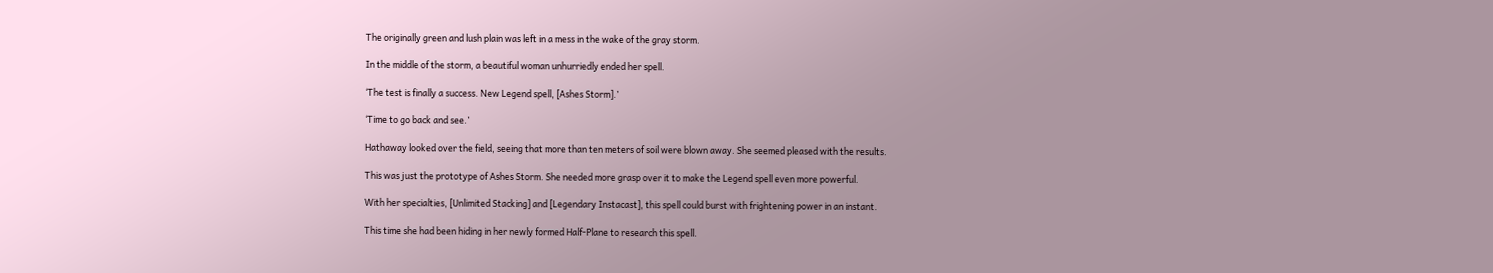The originally green and lush plain was left in a mess in the wake of the gray storm.

In the middle of the storm, a beautiful woman unhurriedly ended her spell.

‘The test is finally a success. New Legend spell, [Ashes Storm].’

‘Time to go back and see.’

Hathaway looked over the field, seeing that more than ten meters of soil were blown away. She seemed pleased with the results.

This was just the prototype of Ashes Storm. She needed more grasp over it to make the Legend spell even more powerful.

With her specialties, [Unlimited Stacking] and [Legendary Instacast], this spell could burst with frightening power in an instant.

This time she had been hiding in her newly formed Half-Plane to research this spell.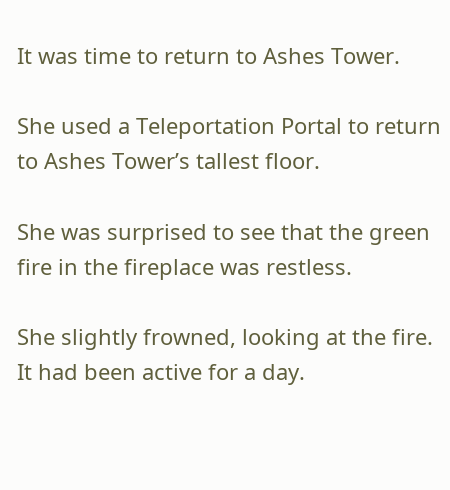It was time to return to Ashes Tower.

She used a Teleportation Portal to return to Ashes Tower’s tallest floor.

She was surprised to see that the green fire in the fireplace was restless.

She slightly frowned, looking at the fire. It had been active for a day.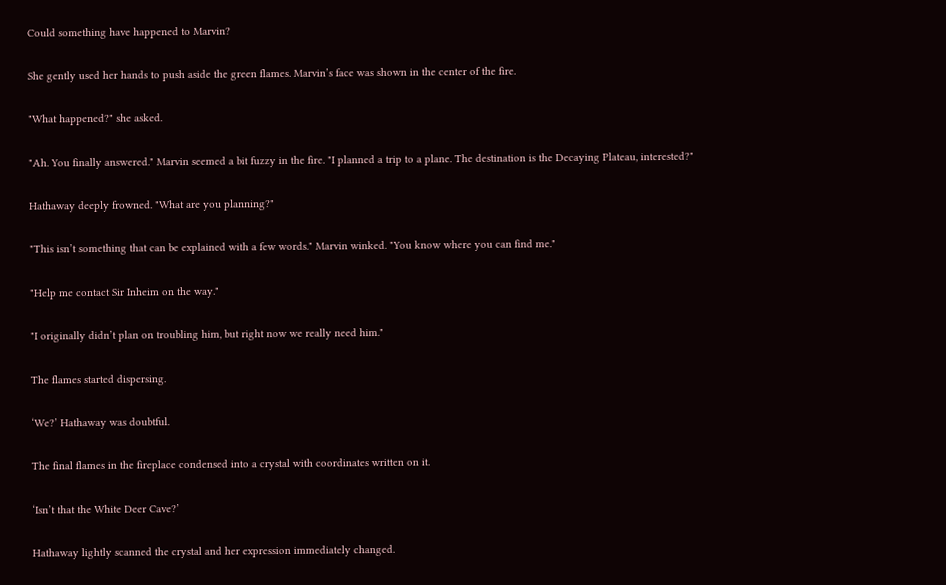Could something have happened to Marvin?

She gently used her hands to push aside the green flames. Marvin’s face was shown in the center of the fire.

"What happened?" she asked.

"Ah. You finally answered." Marvin seemed a bit fuzzy in the fire. "I planned a trip to a plane. The destination is the Decaying Plateau, interested?"

Hathaway deeply frowned. "What are you planning?"

"This isn’t something that can be explained with a few words." Marvin winked. "You know where you can find me."

"Help me contact Sir Inheim on the way."

"I originally didn’t plan on troubling him, but right now we really need him."

The flames started dispersing.

‘We?’ Hathaway was doubtful.

The final flames in the fireplace condensed into a crystal with coordinates written on it.

‘Isn’t that the White Deer Cave?’

Hathaway lightly scanned the crystal and her expression immediately changed.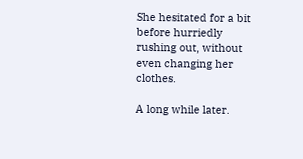She hesitated for a bit before hurriedly rushing out, without even changing her clothes.

A long while later.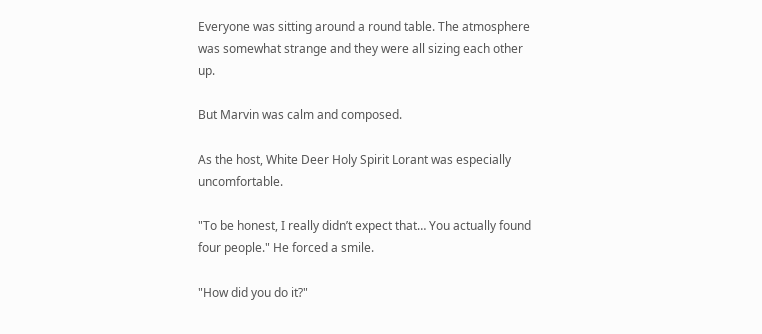Everyone was sitting around a round table. The atmosphere was somewhat strange and they were all sizing each other up.

But Marvin was calm and composed.

As the host, White Deer Holy Spirit Lorant was especially uncomfortable.

"To be honest, I really didn’t expect that… You actually found four people." He forced a smile.

"How did you do it?"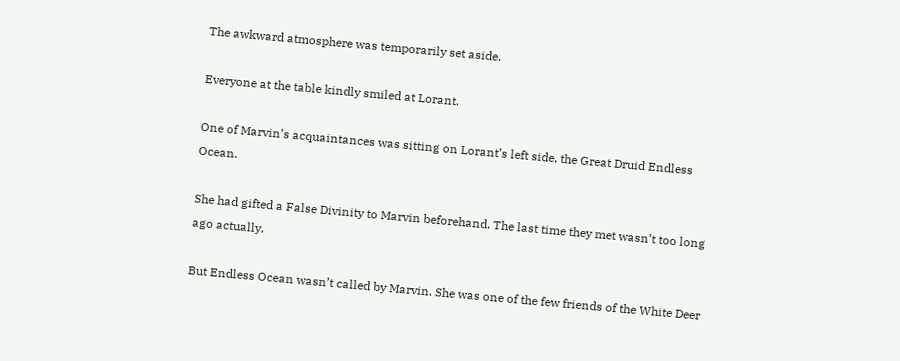The awkward atmosphere was temporarily set aside.

Everyone at the table kindly smiled at Lorant.

One of Marvin’s acquaintances was sitting on Lorant’s left side, the Great Druid Endless Ocean.

She had gifted a False Divinity to Marvin beforehand. The last time they met wasn’t too long ago actually.

But Endless Ocean wasn’t called by Marvin. She was one of the few friends of the White Deer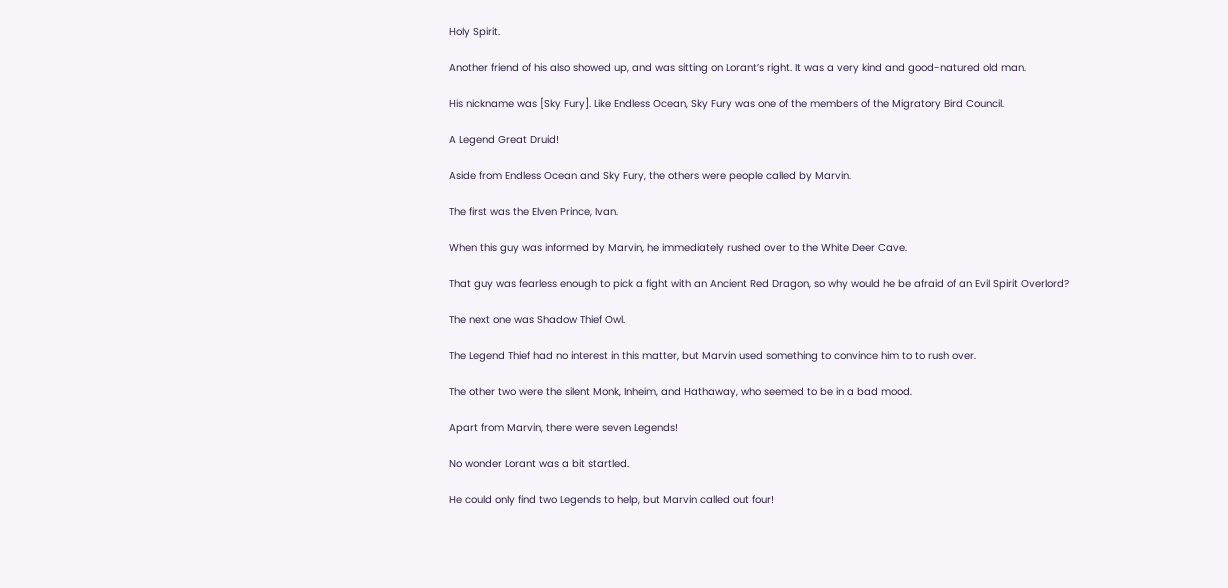Holy Spirit.

Another friend of his also showed up, and was sitting on Lorant’s right. It was a very kind and good-natured old man.

His nickname was [Sky Fury]. Like Endless Ocean, Sky Fury was one of the members of the Migratory Bird Council.

A Legend Great Druid!

Aside from Endless Ocean and Sky Fury, the others were people called by Marvin.

The first was the Elven Prince, Ivan.

When this guy was informed by Marvin, he immediately rushed over to the White Deer Cave.

That guy was fearless enough to pick a fight with an Ancient Red Dragon, so why would he be afraid of an Evil Spirit Overlord?

The next one was Shadow Thief Owl.

The Legend Thief had no interest in this matter, but Marvin used something to convince him to to rush over.

The other two were the silent Monk, Inheim, and Hathaway, who seemed to be in a bad mood.

Apart from Marvin, there were seven Legends!

No wonder Lorant was a bit startled.

He could only find two Legends to help, but Marvin called out four!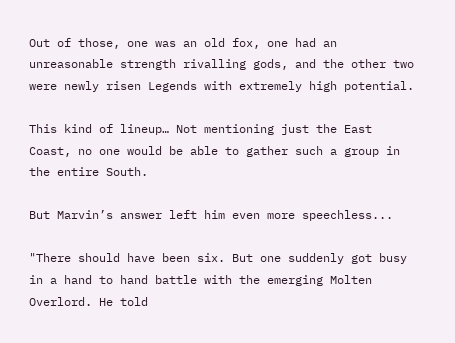Out of those, one was an old fox, one had an unreasonable strength rivalling gods, and the other two were newly risen Legends with extremely high potential.

This kind of lineup… Not mentioning just the East Coast, no one would be able to gather such a group in the entire South.

But Marvin’s answer left him even more speechless...

"There should have been six. But one suddenly got busy in a hand to hand battle with the emerging Molten Overlord. He told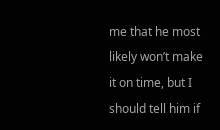me that he most likely won’t make it on time, but I should tell him if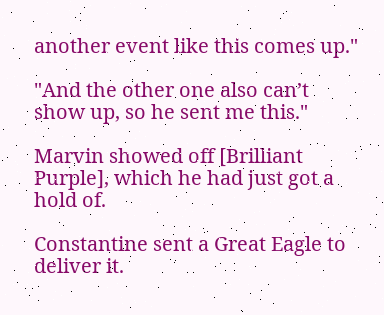another event like this comes up."

"And the other one also can’t show up, so he sent me this."

Marvin showed off [Brilliant Purple], which he had just got a hold of.

Constantine sent a Great Eagle to deliver it.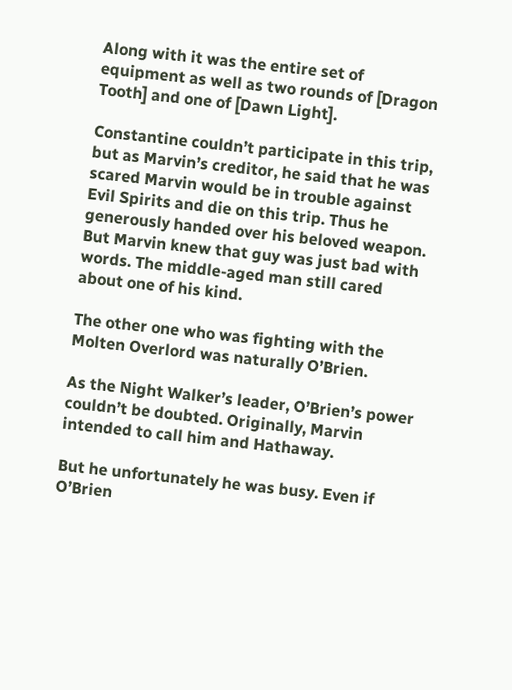Along with it was the entire set of equipment as well as two rounds of [Dragon Tooth] and one of [Dawn Light].

Constantine couldn’t participate in this trip, but as Marvin’s creditor, he said that he was scared Marvin would be in trouble against Evil Spirits and die on this trip. Thus he generously handed over his beloved weapon. But Marvin knew that guy was just bad with words. The middle-aged man still cared about one of his kind.

The other one who was fighting with the Molten Overlord was naturally O’Brien.

As the Night Walker’s leader, O’Brien’s power couldn’t be doubted. Originally, Marvin intended to call him and Hathaway.

But he unfortunately he was busy. Even if O’Brien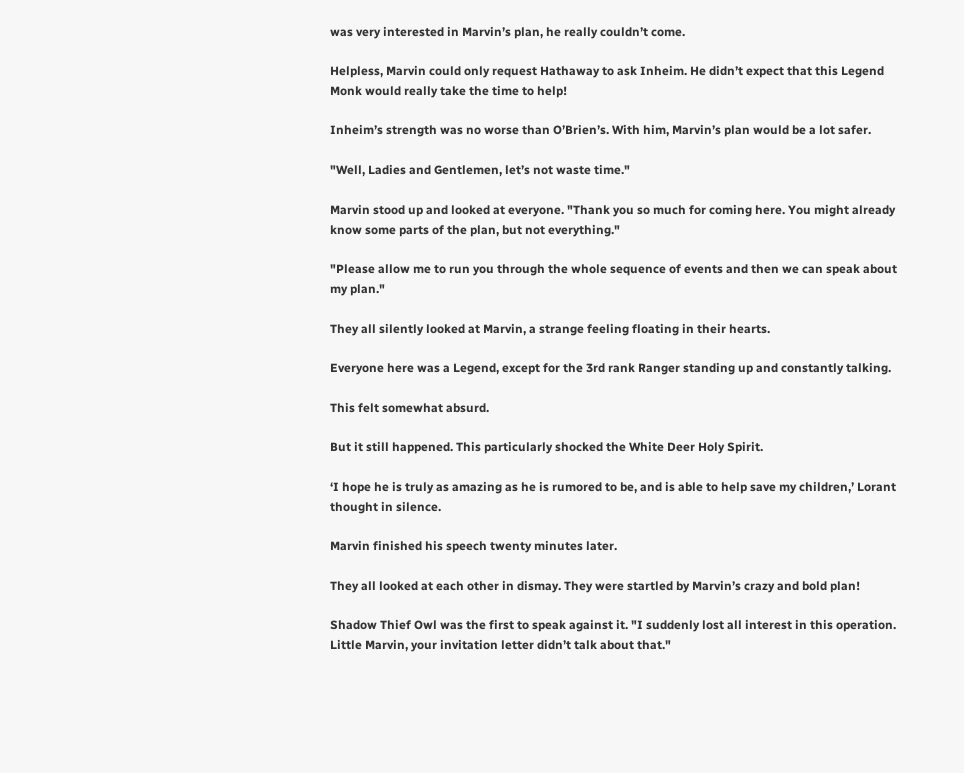was very interested in Marvin’s plan, he really couldn’t come.

Helpless, Marvin could only request Hathaway to ask Inheim. He didn’t expect that this Legend Monk would really take the time to help!

Inheim’s strength was no worse than O’Brien’s. With him, Marvin’s plan would be a lot safer.

"Well, Ladies and Gentlemen, let’s not waste time."

Marvin stood up and looked at everyone. "Thank you so much for coming here. You might already know some parts of the plan, but not everything."

"Please allow me to run you through the whole sequence of events and then we can speak about my plan."

They all silently looked at Marvin, a strange feeling floating in their hearts.

Everyone here was a Legend, except for the 3rd rank Ranger standing up and constantly talking.

This felt somewhat absurd.

But it still happened. This particularly shocked the White Deer Holy Spirit.

‘I hope he is truly as amazing as he is rumored to be, and is able to help save my children,’ Lorant thought in silence.

Marvin finished his speech twenty minutes later.

They all looked at each other in dismay. They were startled by Marvin’s crazy and bold plan!

Shadow Thief Owl was the first to speak against it. "I suddenly lost all interest in this operation. Little Marvin, your invitation letter didn’t talk about that."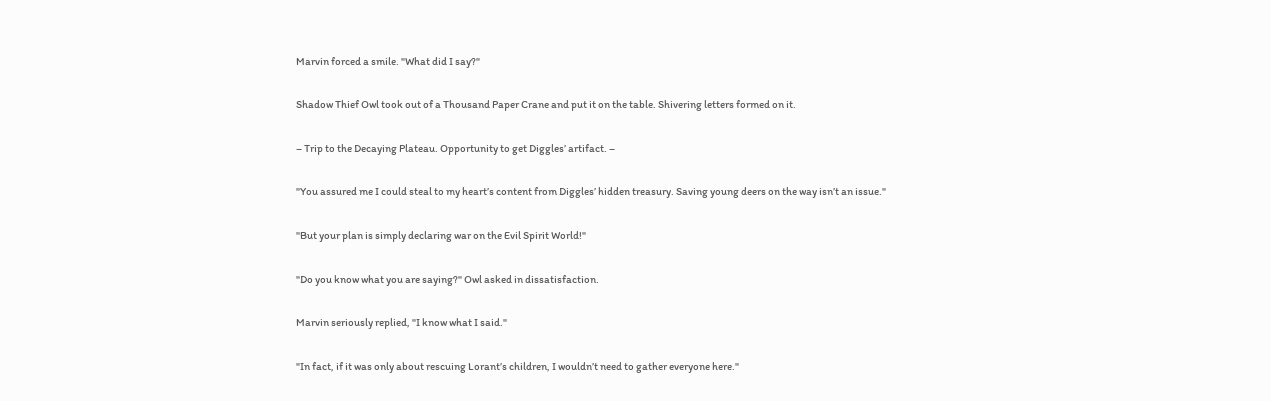Marvin forced a smile. "What did I say?"

Shadow Thief Owl took out of a Thousand Paper Crane and put it on the table. Shivering letters formed on it.

– Trip to the Decaying Plateau. Opportunity to get Diggles’ artifact. –

"You assured me I could steal to my heart’s content from Diggles’ hidden treasury. Saving young deers on the way isn’t an issue."

"But your plan is simply declaring war on the Evil Spirit World!"

"Do you know what you are saying?" Owl asked in dissatisfaction.

Marvin seriously replied, "I know what I said."

"In fact, if it was only about rescuing Lorant’s children, I wouldn’t need to gather everyone here."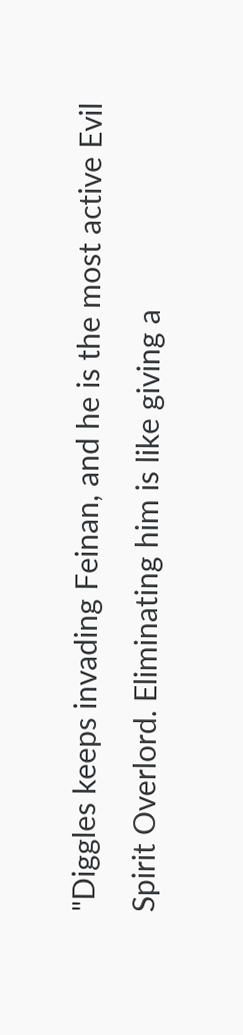"Diggles keeps invading Feinan, and he is the most active Evil Spirit Overlord. Eliminating him is like giving a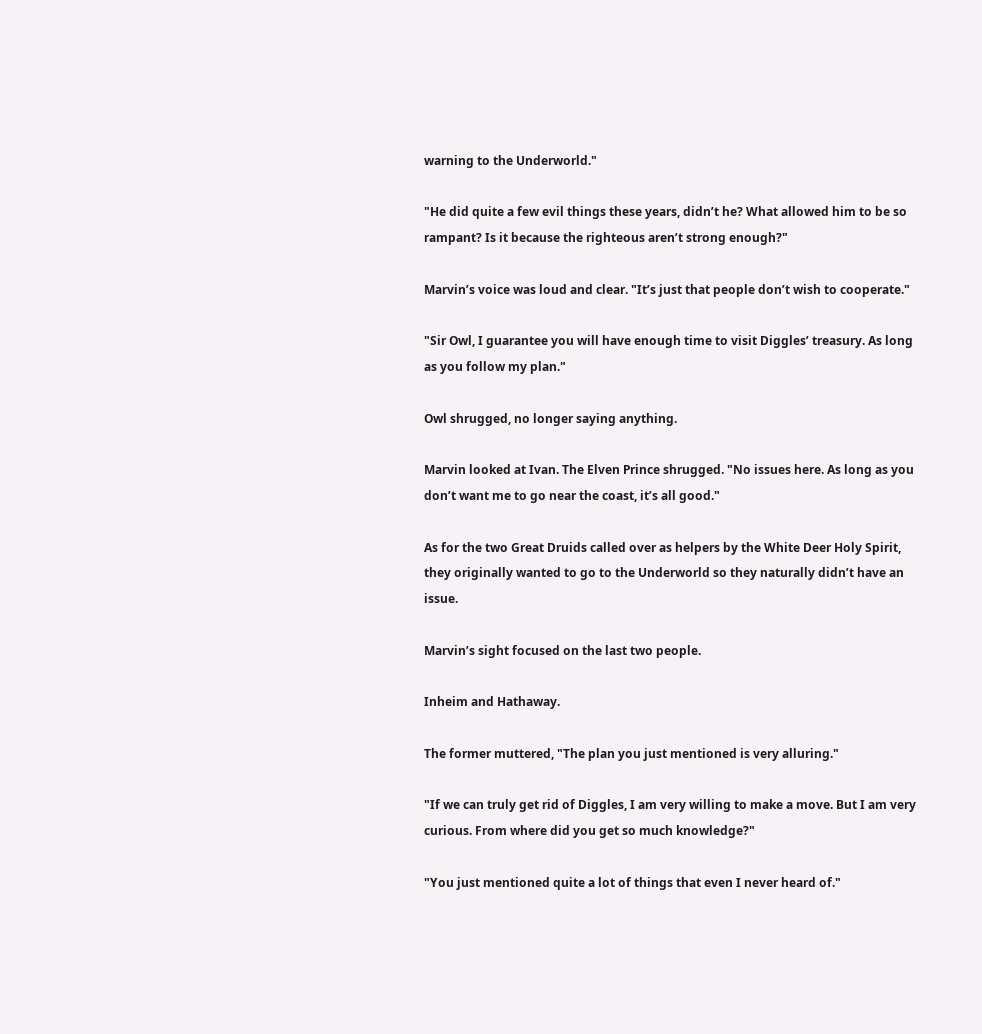warning to the Underworld."

"He did quite a few evil things these years, didn’t he? What allowed him to be so rampant? Is it because the righteous aren’t strong enough?"

Marvin’s voice was loud and clear. "It’s just that people don’t wish to cooperate."

"Sir Owl, I guarantee you will have enough time to visit Diggles’ treasury. As long as you follow my plan."

Owl shrugged, no longer saying anything.

Marvin looked at Ivan. The Elven Prince shrugged. "No issues here. As long as you don’t want me to go near the coast, it’s all good."

As for the two Great Druids called over as helpers by the White Deer Holy Spirit, they originally wanted to go to the Underworld so they naturally didn’t have an issue.

Marvin’s sight focused on the last two people.

Inheim and Hathaway.

The former muttered, "The plan you just mentioned is very alluring."

"If we can truly get rid of Diggles, I am very willing to make a move. But I am very curious. From where did you get so much knowledge?"

"You just mentioned quite a lot of things that even I never heard of."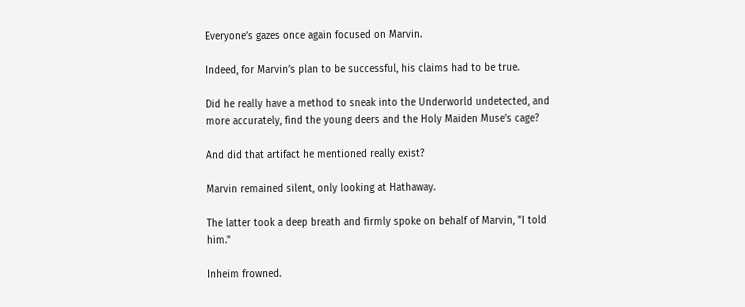Everyone’s gazes once again focused on Marvin.

Indeed, for Marvin’s plan to be successful, his claims had to be true.

Did he really have a method to sneak into the Underworld undetected, and more accurately, find the young deers and the Holy Maiden Muse’s cage?

And did that artifact he mentioned really exist?

Marvin remained silent, only looking at Hathaway.

The latter took a deep breath and firmly spoke on behalf of Marvin, "I told him."

Inheim frowned.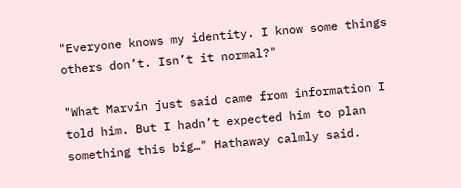"Everyone knows my identity. I know some things others don’t. Isn’t it normal?"

"What Marvin just said came from information I told him. But I hadn’t expected him to plan something this big…" Hathaway calmly said.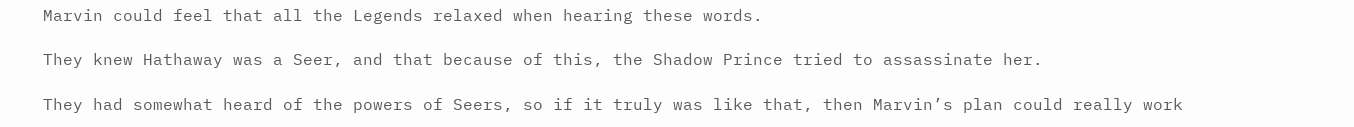Marvin could feel that all the Legends relaxed when hearing these words.

They knew Hathaway was a Seer, and that because of this, the Shadow Prince tried to assassinate her.

They had somewhat heard of the powers of Seers, so if it truly was like that, then Marvin’s plan could really work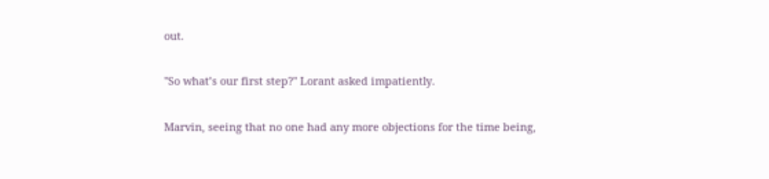out.

"So what’s our first step?" Lorant asked impatiently.

Marvin, seeing that no one had any more objections for the time being,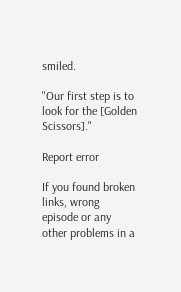smiled.

"Our first step is to look for the [Golden Scissors]."

Report error

If you found broken links, wrong episode or any other problems in a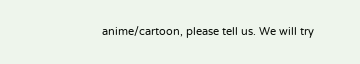anime/cartoon, please tell us. We will try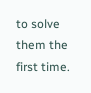to solve them the first time.